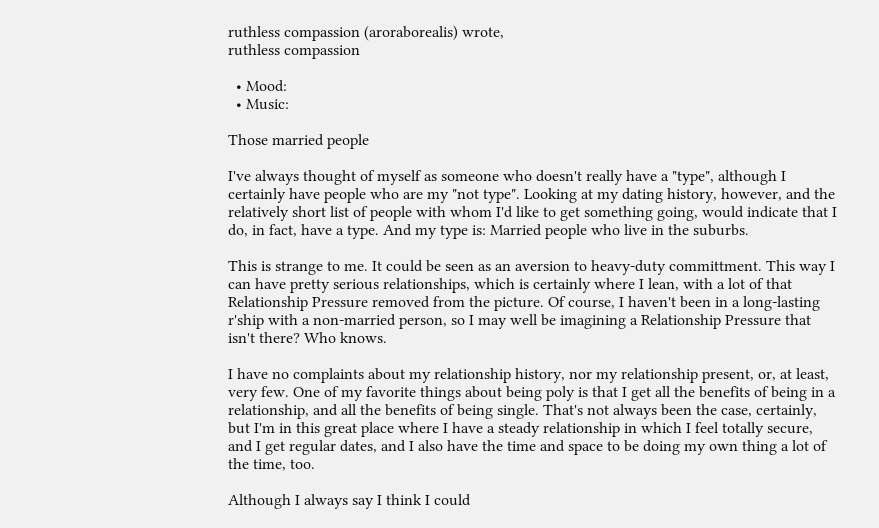ruthless compassion (aroraborealis) wrote,
ruthless compassion

  • Mood:
  • Music:

Those married people

I've always thought of myself as someone who doesn't really have a "type", although I certainly have people who are my "not type". Looking at my dating history, however, and the relatively short list of people with whom I'd like to get something going, would indicate that I do, in fact, have a type. And my type is: Married people who live in the suburbs.

This is strange to me. It could be seen as an aversion to heavy-duty committment. This way I can have pretty serious relationships, which is certainly where I lean, with a lot of that Relationship Pressure removed from the picture. Of course, I haven't been in a long-lasting r'ship with a non-married person, so I may well be imagining a Relationship Pressure that isn't there? Who knows.

I have no complaints about my relationship history, nor my relationship present, or, at least, very few. One of my favorite things about being poly is that I get all the benefits of being in a relationship, and all the benefits of being single. That's not always been the case, certainly, but I'm in this great place where I have a steady relationship in which I feel totally secure, and I get regular dates, and I also have the time and space to be doing my own thing a lot of the time, too.

Although I always say I think I could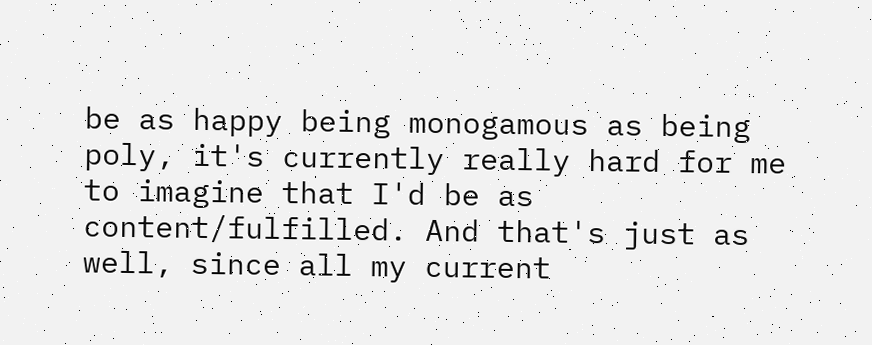be as happy being monogamous as being poly, it's currently really hard for me to imagine that I'd be as content/fulfilled. And that's just as well, since all my current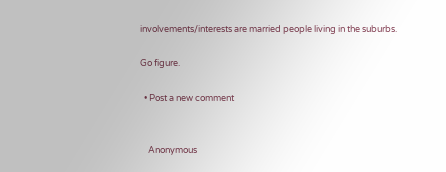involvements/interests are married people living in the suburbs.

Go figure.

  • Post a new comment


    Anonymous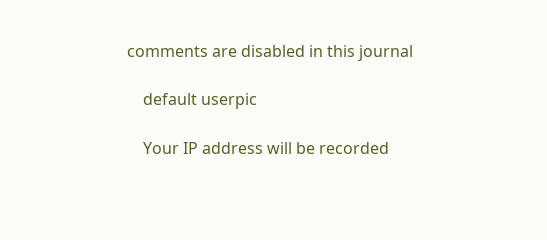comments are disabled in this journal

    default userpic

    Your IP address will be recorded